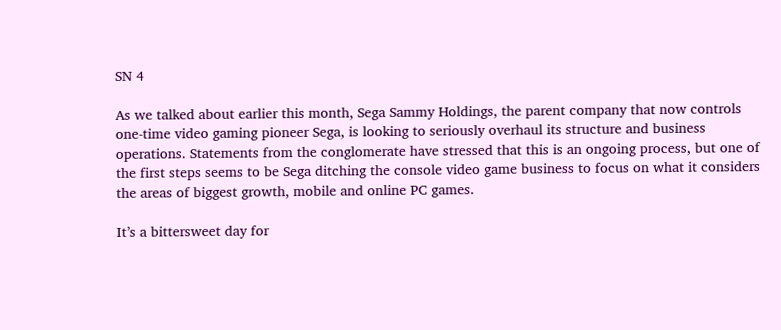SN 4

As we talked about earlier this month, Sega Sammy Holdings, the parent company that now controls one-time video gaming pioneer Sega, is looking to seriously overhaul its structure and business operations. Statements from the conglomerate have stressed that this is an ongoing process, but one of the first steps seems to be Sega ditching the console video game business to focus on what it considers the areas of biggest growth, mobile and online PC games.

It’s a bittersweet day for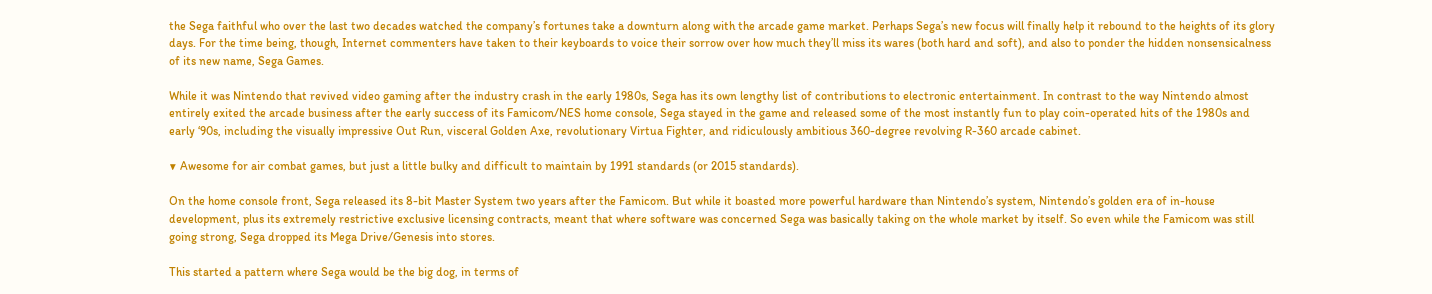the Sega faithful who over the last two decades watched the company’s fortunes take a downturn along with the arcade game market. Perhaps Sega’s new focus will finally help it rebound to the heights of its glory days. For the time being, though, Internet commenters have taken to their keyboards to voice their sorrow over how much they’ll miss its wares (both hard and soft), and also to ponder the hidden nonsensicalness of its new name, Sega Games.

While it was Nintendo that revived video gaming after the industry crash in the early 1980s, Sega has its own lengthy list of contributions to electronic entertainment. In contrast to the way Nintendo almost entirely exited the arcade business after the early success of its Famicom/NES home console, Sega stayed in the game and released some of the most instantly fun to play coin-operated hits of the 1980s and early ‘90s, including the visually impressive Out Run, visceral Golden Axe, revolutionary Virtua Fighter, and ridiculously ambitious 360-degree revolving R-360 arcade cabinet.

▼ Awesome for air combat games, but just a little bulky and difficult to maintain by 1991 standards (or 2015 standards).

On the home console front, Sega released its 8-bit Master System two years after the Famicom. But while it boasted more powerful hardware than Nintendo’s system, Nintendo’s golden era of in-house development, plus its extremely restrictive exclusive licensing contracts, meant that where software was concerned Sega was basically taking on the whole market by itself. So even while the Famicom was still going strong, Sega dropped its Mega Drive/Genesis into stores.

This started a pattern where Sega would be the big dog, in terms of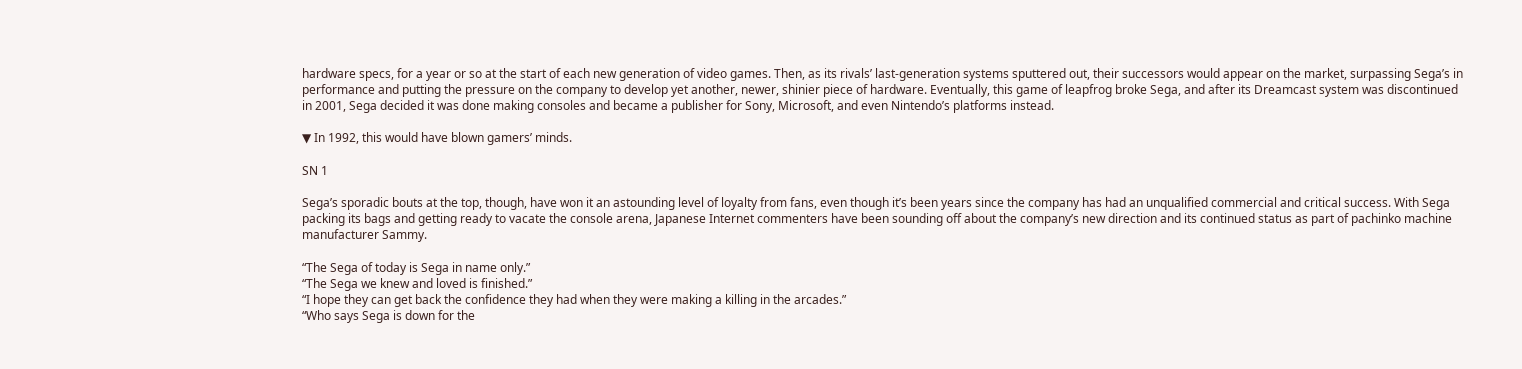hardware specs, for a year or so at the start of each new generation of video games. Then, as its rivals’ last-generation systems sputtered out, their successors would appear on the market, surpassing Sega’s in performance and putting the pressure on the company to develop yet another, newer, shinier piece of hardware. Eventually, this game of leapfrog broke Sega, and after its Dreamcast system was discontinued in 2001, Sega decided it was done making consoles and became a publisher for Sony, Microsoft, and even Nintendo’s platforms instead.

▼ In 1992, this would have blown gamers’ minds.

SN 1

Sega’s sporadic bouts at the top, though, have won it an astounding level of loyalty from fans, even though it’s been years since the company has had an unqualified commercial and critical success. With Sega packing its bags and getting ready to vacate the console arena, Japanese Internet commenters have been sounding off about the company’s new direction and its continued status as part of pachinko machine manufacturer Sammy.

“The Sega of today is Sega in name only.”
“The Sega we knew and loved is finished.”
“I hope they can get back the confidence they had when they were making a killing in the arcades.”
“Who says Sega is down for the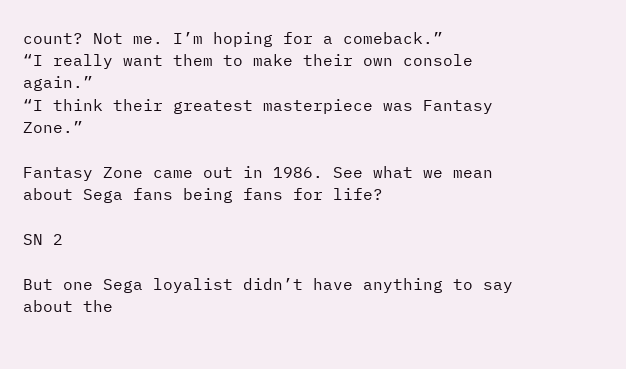count? Not me. I’m hoping for a comeback.”
“I really want them to make their own console again.”
“I think their greatest masterpiece was Fantasy Zone.”

Fantasy Zone came out in 1986. See what we mean about Sega fans being fans for life?

SN 2

But one Sega loyalist didn’t have anything to say about the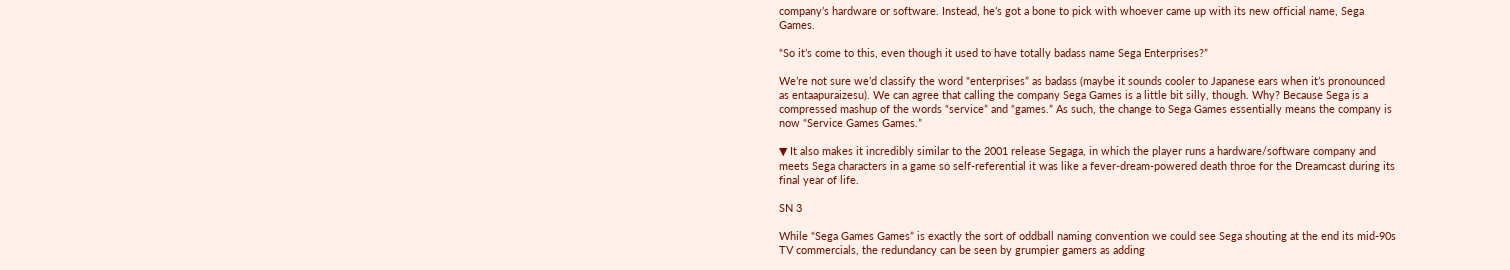company’s hardware or software. Instead, he’s got a bone to pick with whoever came up with its new official name, Sega Games.

“So it’s come to this, even though it used to have totally badass name Sega Enterprises?”

We’re not sure we’d classify the word “enterprises” as badass (maybe it sounds cooler to Japanese ears when it’s pronounced as entaapuraizesu). We can agree that calling the company Sega Games is a little bit silly, though. Why? Because Sega is a compressed mashup of the words “service” and “games.” As such, the change to Sega Games essentially means the company is now “Service Games Games.”

▼ It also makes it incredibly similar to the 2001 release Segaga, in which the player runs a hardware/software company and meets Sega characters in a game so self-referential it was like a fever-dream-powered death throe for the Dreamcast during its final year of life.

SN 3

While “Sega Games Games” is exactly the sort of oddball naming convention we could see Sega shouting at the end its mid-90s TV commercials, the redundancy can be seen by grumpier gamers as adding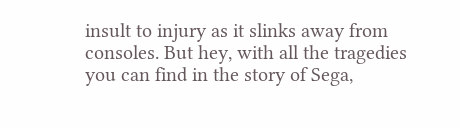insult to injury as it slinks away from consoles. But hey, with all the tragedies you can find in the story of Sega,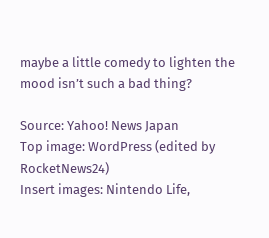maybe a little comedy to lighten the mood isn’t such a bad thing?

Source: Yahoo! News Japan
Top image: WordPress (edited by RocketNews24)
Insert images: Nintendo Life,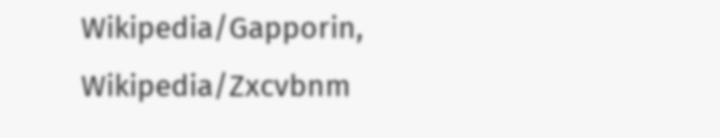Wikipedia/Gapporin, Wikipedia/Zxcvbnm